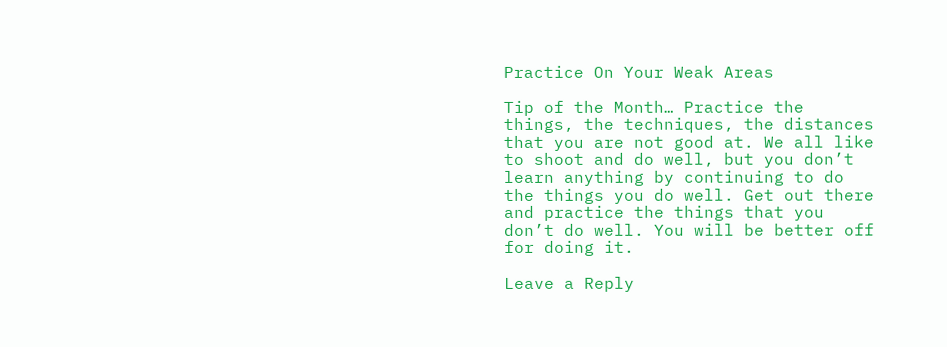Practice On Your Weak Areas

Tip of the Month… Practice the things, the techniques, the distances that you are not good at. We all like to shoot and do well, but you don’t learn anything by continuing to do the things you do well. Get out there and practice the things that you don’t do well. You will be better off for doing it.

Leave a Reply